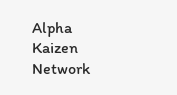Alpha Kaizen Network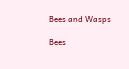Bees and Wasps

Bees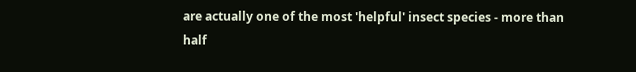are actually one of the most 'helpful' insect species - more than half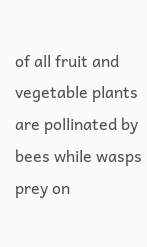of all fruit and vegetable plants are pollinated by bees while wasps prey on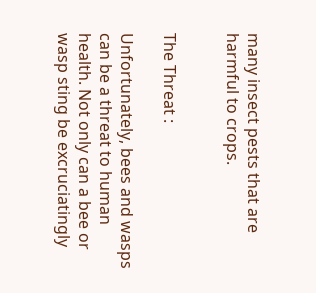many insect pests that are harmful to crops.


The Threat :

Unfortunately, bees and wasps can be a threat to human health. Not only can a bee or wasp sting be excruciatingly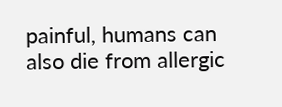painful, humans can also die from allergic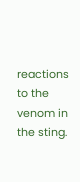reactions to the venom in the sting.